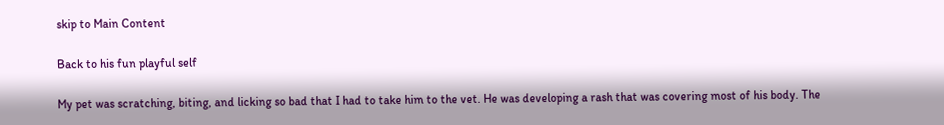skip to Main Content

Back to his fun playful self

My pet was scratching, biting, and licking so bad that I had to take him to the vet. He was developing a rash that was covering most of his body. The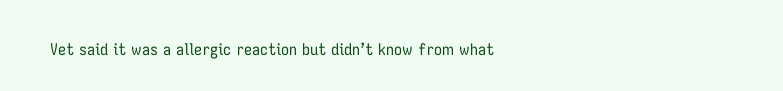Vet said it was a allergic reaction but didn’t know from what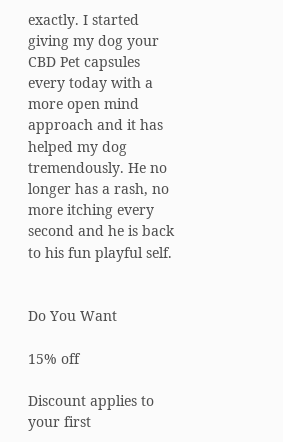exactly. I started giving my dog your CBD Pet capsules every today with a more open mind approach and it has helped my dog tremendously. He no longer has a rash, no more itching every second and he is back to his fun playful self.


Do You Want

15% off

Discount applies to your first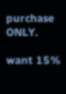purchase ONLY.

want 15%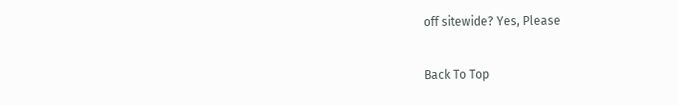off sitewide? Yes, Please

Back To Top